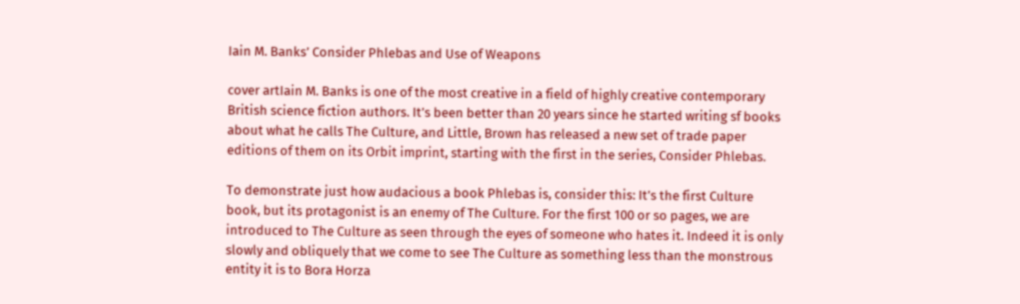Iain M. Banks’ Consider Phlebas and Use of Weapons

cover artIain M. Banks is one of the most creative in a field of highly creative contemporary British science fiction authors. It’s been better than 20 years since he started writing sf books about what he calls The Culture, and Little, Brown has released a new set of trade paper editions of them on its Orbit imprint, starting with the first in the series, Consider Phlebas.

To demonstrate just how audacious a book Phlebas is, consider this: It’s the first Culture book, but its protagonist is an enemy of The Culture. For the first 100 or so pages, we are introduced to The Culture as seen through the eyes of someone who hates it. Indeed it is only slowly and obliquely that we come to see The Culture as something less than the monstrous entity it is to Bora Horza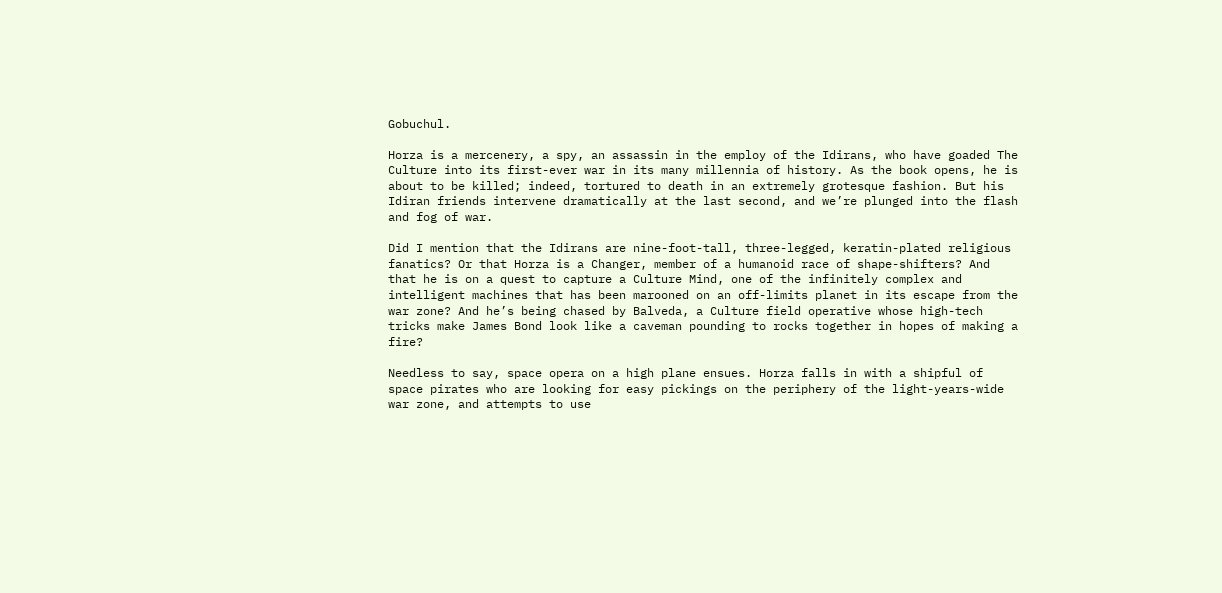Gobuchul.

Horza is a mercenery, a spy, an assassin in the employ of the Idirans, who have goaded The Culture into its first-ever war in its many millennia of history. As the book opens, he is about to be killed; indeed, tortured to death in an extremely grotesque fashion. But his Idiran friends intervene dramatically at the last second, and we’re plunged into the flash and fog of war.

Did I mention that the Idirans are nine-foot-tall, three-legged, keratin-plated religious fanatics? Or that Horza is a Changer, member of a humanoid race of shape-shifters? And that he is on a quest to capture a Culture Mind, one of the infinitely complex and intelligent machines that has been marooned on an off-limits planet in its escape from the war zone? And he’s being chased by Balveda, a Culture field operative whose high-tech tricks make James Bond look like a caveman pounding to rocks together in hopes of making a fire?

Needless to say, space opera on a high plane ensues. Horza falls in with a shipful of space pirates who are looking for easy pickings on the periphery of the light-years-wide war zone, and attempts to use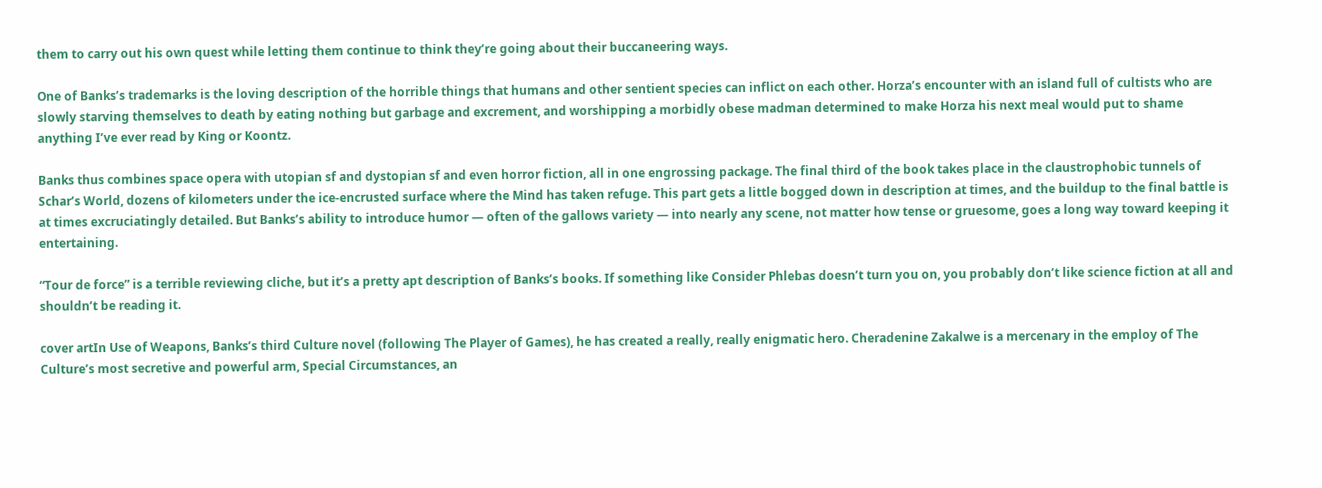them to carry out his own quest while letting them continue to think they’re going about their buccaneering ways.

One of Banks’s trademarks is the loving description of the horrible things that humans and other sentient species can inflict on each other. Horza’s encounter with an island full of cultists who are slowly starving themselves to death by eating nothing but garbage and excrement, and worshipping a morbidly obese madman determined to make Horza his next meal would put to shame anything I’ve ever read by King or Koontz.

Banks thus combines space opera with utopian sf and dystopian sf and even horror fiction, all in one engrossing package. The final third of the book takes place in the claustrophobic tunnels of Schar’s World, dozens of kilometers under the ice-encrusted surface where the Mind has taken refuge. This part gets a little bogged down in description at times, and the buildup to the final battle is at times excruciatingly detailed. But Banks’s ability to introduce humor — often of the gallows variety — into nearly any scene, not matter how tense or gruesome, goes a long way toward keeping it entertaining.

“Tour de force” is a terrible reviewing cliche, but it’s a pretty apt description of Banks’s books. If something like Consider Phlebas doesn’t turn you on, you probably don’t like science fiction at all and shouldn’t be reading it.

cover artIn Use of Weapons, Banks’s third Culture novel (following The Player of Games), he has created a really, really enigmatic hero. Cheradenine Zakalwe is a mercenary in the employ of The Culture’s most secretive and powerful arm, Special Circumstances, an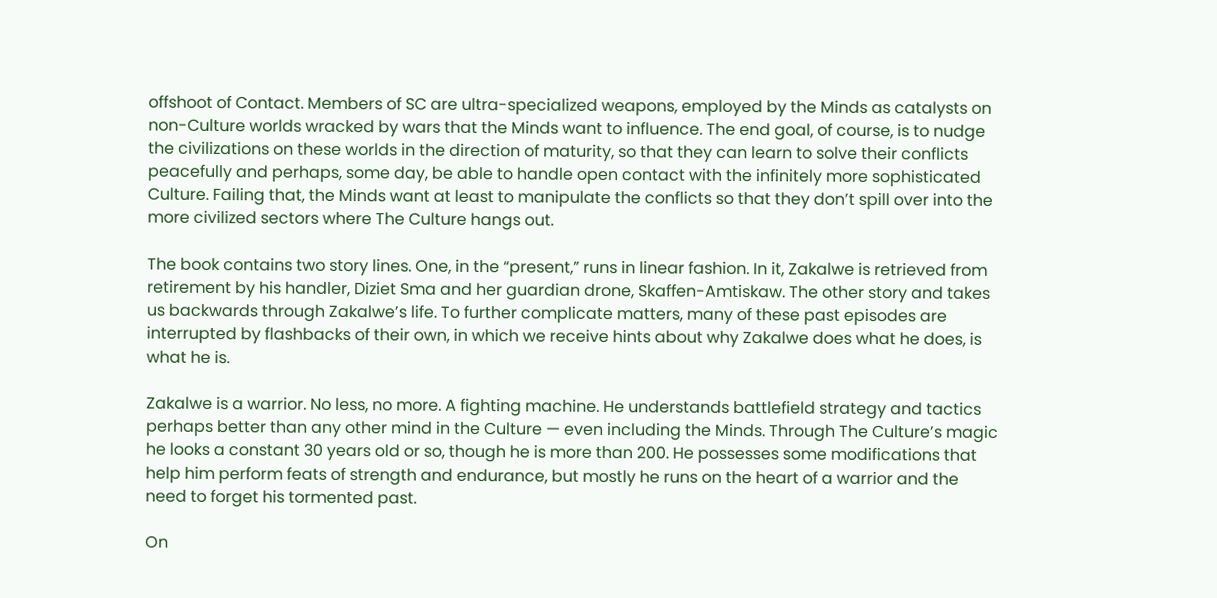offshoot of Contact. Members of SC are ultra-specialized weapons, employed by the Minds as catalysts on non-Culture worlds wracked by wars that the Minds want to influence. The end goal, of course, is to nudge the civilizations on these worlds in the direction of maturity, so that they can learn to solve their conflicts peacefully and perhaps, some day, be able to handle open contact with the infinitely more sophisticated Culture. Failing that, the Minds want at least to manipulate the conflicts so that they don’t spill over into the more civilized sectors where The Culture hangs out.

The book contains two story lines. One, in the “present,” runs in linear fashion. In it, Zakalwe is retrieved from retirement by his handler, Diziet Sma and her guardian drone, Skaffen-Amtiskaw. The other story and takes us backwards through Zakalwe’s life. To further complicate matters, many of these past episodes are interrupted by flashbacks of their own, in which we receive hints about why Zakalwe does what he does, is what he is.

Zakalwe is a warrior. No less, no more. A fighting machine. He understands battlefield strategy and tactics perhaps better than any other mind in the Culture — even including the Minds. Through The Culture’s magic he looks a constant 30 years old or so, though he is more than 200. He possesses some modifications that help him perform feats of strength and endurance, but mostly he runs on the heart of a warrior and the need to forget his tormented past.

On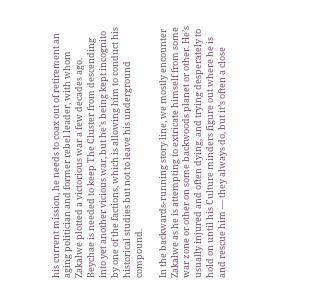his current mission, he needs to coax out of retirement an aging politician and former rebel leader, with whom Zakalwe plotted a victorious war a few decades ago. Beychae is needed to keep The Cluster from descending into yet another vicious war, but he’s being kept incognito by one of the factions, which is allowing him to conduct his historical studies but not to leave his underground compound.

In the backwards-running story line, we mostly encounter Zakalwe as he is attempting to extricate himself from some war zone or other on some backwoods planet or other. He’s usually injured and often dying, and trying desperately to hold on until his Culture minders figure out where he is and rescue him — they always do, but it’s often a close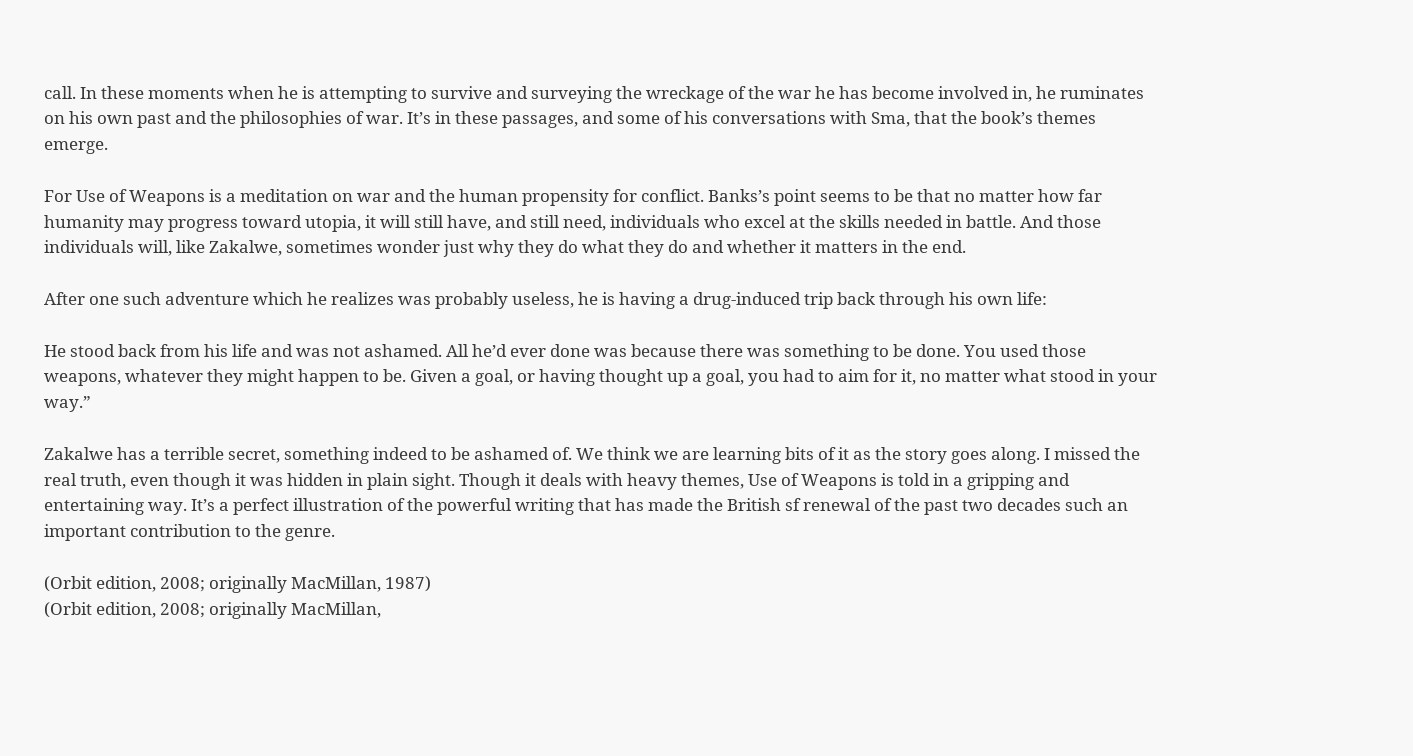call. In these moments when he is attempting to survive and surveying the wreckage of the war he has become involved in, he ruminates on his own past and the philosophies of war. It’s in these passages, and some of his conversations with Sma, that the book’s themes emerge.

For Use of Weapons is a meditation on war and the human propensity for conflict. Banks’s point seems to be that no matter how far humanity may progress toward utopia, it will still have, and still need, individuals who excel at the skills needed in battle. And those individuals will, like Zakalwe, sometimes wonder just why they do what they do and whether it matters in the end.

After one such adventure which he realizes was probably useless, he is having a drug-induced trip back through his own life:

He stood back from his life and was not ashamed. All he’d ever done was because there was something to be done. You used those weapons, whatever they might happen to be. Given a goal, or having thought up a goal, you had to aim for it, no matter what stood in your way.”

Zakalwe has a terrible secret, something indeed to be ashamed of. We think we are learning bits of it as the story goes along. I missed the real truth, even though it was hidden in plain sight. Though it deals with heavy themes, Use of Weapons is told in a gripping and entertaining way. It’s a perfect illustration of the powerful writing that has made the British sf renewal of the past two decades such an important contribution to the genre.

(Orbit edition, 2008; originally MacMillan, 1987)
(Orbit edition, 2008; originally MacMillan,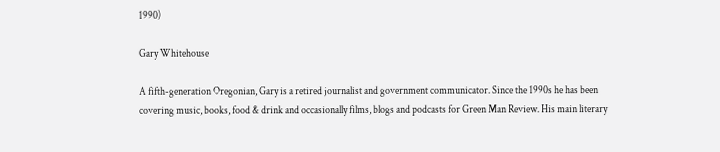1990)

Gary Whitehouse

A fifth-generation Oregonian, Gary is a retired journalist and government communicator. Since the 1990s he has been covering music, books, food & drink and occasionally films, blogs and podcasts for Green Man Review. His main literary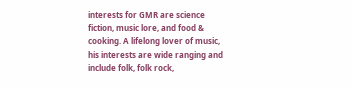interests for GMR are science fiction, music lore, and food & cooking. A lifelong lover of music, his interests are wide ranging and include folk, folk rock,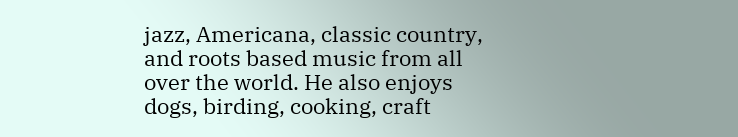jazz, Americana, classic country, and roots based music from all over the world. He also enjoys dogs, birding, cooking, craft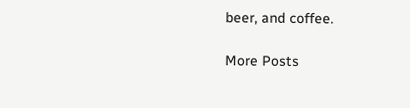beer, and coffee.

More Posts